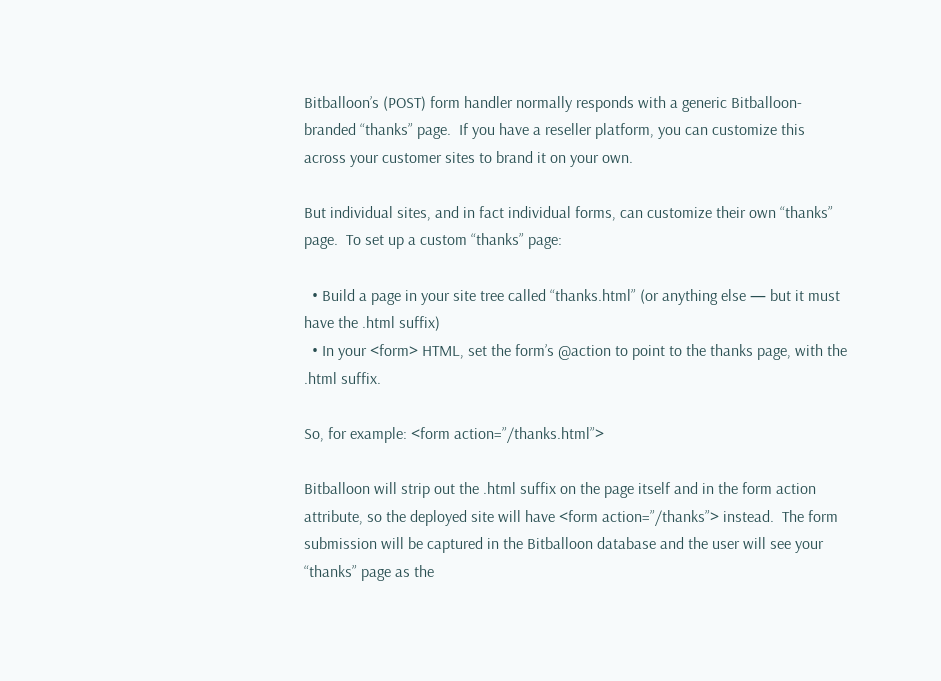Bitballoon’s (POST) form handler normally responds with a generic Bitballoon-branded “thanks” page.  If you have a reseller platform, you can customize this across your customer sites to brand it on your own.

But individual sites, and in fact individual forms, can customize their own “thanks” page.  To set up a custom “thanks” page:

  • Build a page in your site tree called “thanks.html” (or anything else — but it must have the .html suffix)
  • In your <form> HTML, set the form’s @action to point to the thanks page, with the .html suffix.

So, for example: <form action=”/thanks.html”>

Bitballoon will strip out the .html suffix on the page itself and in the form action attribute, so the deployed site will have <form action=”/thanks”> instead.  The form submission will be captured in the Bitballoon database and the user will see your “thanks” page as the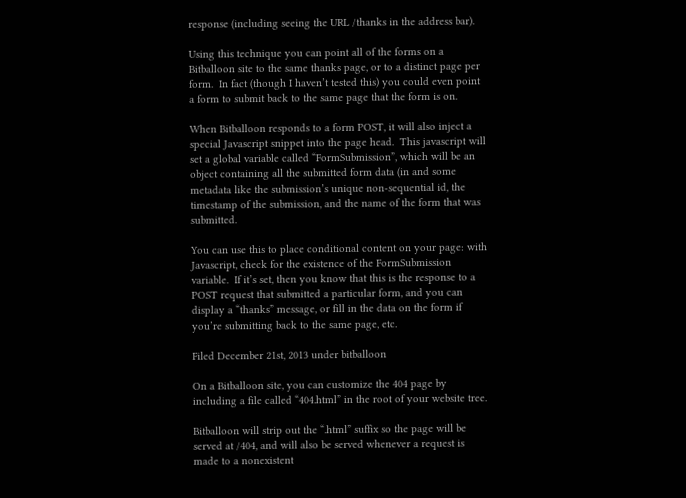response (including seeing the URL /thanks in the address bar).

Using this technique you can point all of the forms on a Bitballoon site to the same thanks page, or to a distinct page per form.  In fact (though I haven’t tested this) you could even point a form to submit back to the same page that the form is on.

When Bitballoon responds to a form POST, it will also inject a special Javascript snippet into the page head.  This javascript will set a global variable called “FormSubmission”, which will be an object containing all the submitted form data (in and some metadata like the submission’s unique non-sequential id, the timestamp of the submission, and the name of the form that was submitted.

You can use this to place conditional content on your page: with Javascript, check for the existence of the FormSubmission variable.  If it’s set, then you know that this is the response to a POST request that submitted a particular form, and you can display a “thanks” message, or fill in the data on the form if you’re submitting back to the same page, etc.

Filed December 21st, 2013 under bitballoon

On a Bitballoon site, you can customize the 404 page by including a file called “404.html” in the root of your website tree.

Bitballoon will strip out the “.html” suffix so the page will be served at /404, and will also be served whenever a request is made to a nonexistent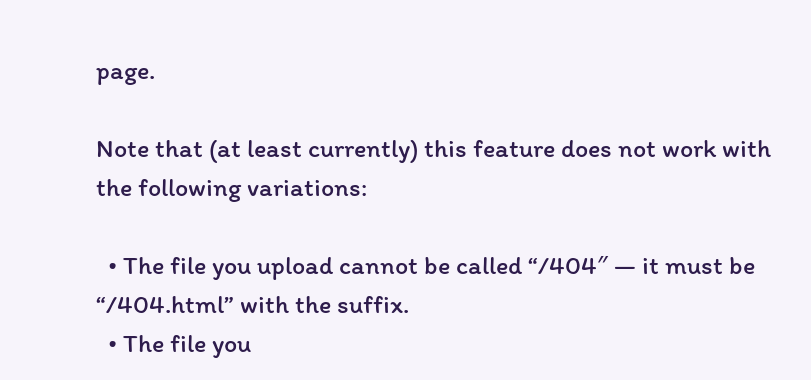page.

Note that (at least currently) this feature does not work with the following variations:

  • The file you upload cannot be called “/404″ — it must be “/404.html” with the suffix.
  • The file you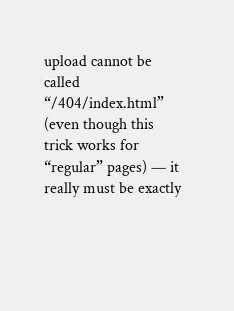upload cannot be called “/404/index.html” (even though this trick works for “regular” pages) — it really must be exactly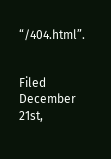“/404.html”.


Filed December 21st,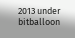2013 under bitballoon